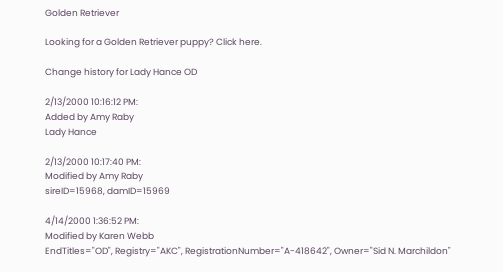Golden Retriever

Looking for a Golden Retriever puppy? Click here.

Change history for Lady Hance OD

2/13/2000 10:16:12 PM:
Added by Amy Raby
Lady Hance

2/13/2000 10:17:40 PM:
Modified by Amy Raby
sireID=15968, damID=15969

4/14/2000 1:36:52 PM:
Modified by Karen Webb
EndTitles="OD", Registry="AKC", RegistrationNumber="A-418642", Owner="Sid N. Marchildon"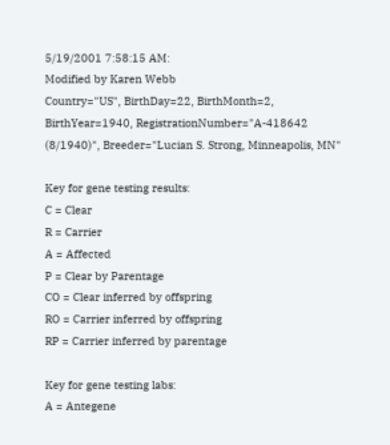5/19/2001 7:58:15 AM:
Modified by Karen Webb
Country="US", BirthDay=22, BirthMonth=2, BirthYear=1940, RegistrationNumber="A-418642 (8/1940)", Breeder="Lucian S. Strong, Minneapolis, MN"

Key for gene testing results:
C = Clear
R = Carrier
A = Affected
P = Clear by Parentage
CO = Clear inferred by offspring
RO = Carrier inferred by offspring
RP = Carrier inferred by parentage

Key for gene testing labs:
A = Antegene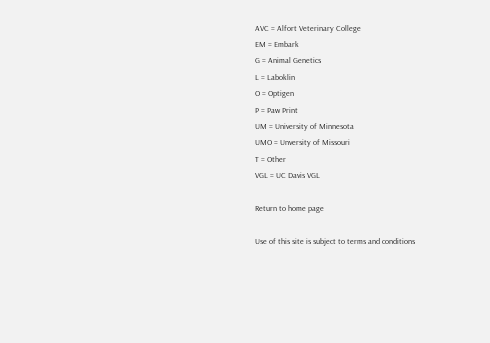AVC = Alfort Veterinary College
EM = Embark
G = Animal Genetics
L = Laboklin
O = Optigen
P = Paw Print
UM = University of Minnesota
UMO = Unversity of Missouri
T = Other
VGL = UC Davis VGL

Return to home page

Use of this site is subject to terms and conditions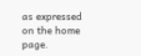as expressed on the home page.